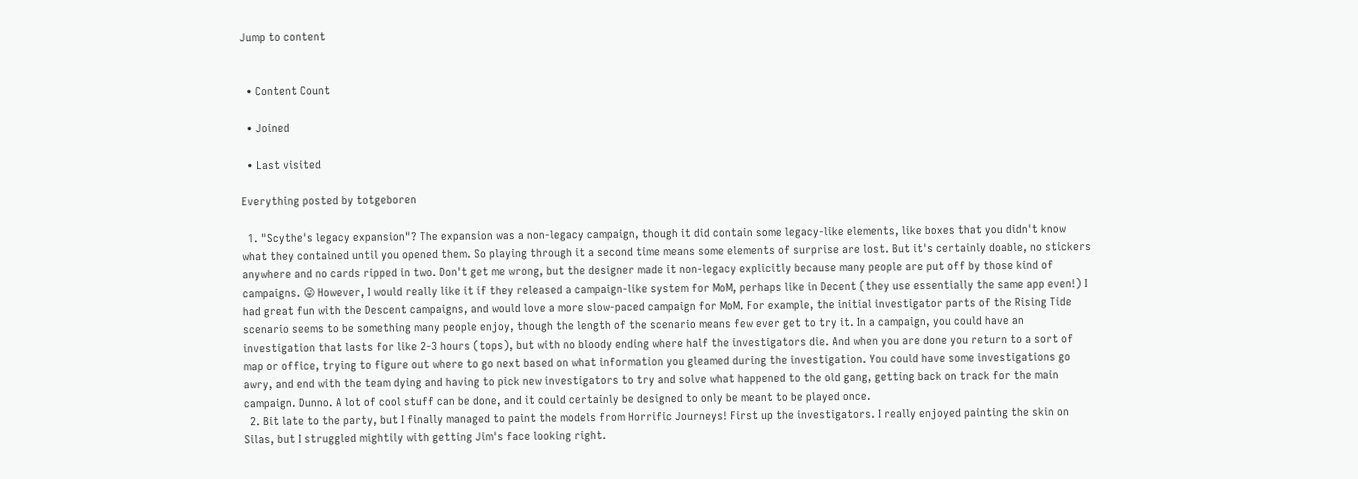Jump to content


  • Content Count

  • Joined

  • Last visited

Everything posted by totgeboren

  1. "Scythe's legacy expansion"? The expansion was a non-legacy campaign, though it did contain some legacy-like elements, like boxes that you didn't know what they contained until you opened them. So playing through it a second time means some elements of surprise are lost. But it's certainly doable, no stickers anywhere and no cards ripped in two. Don't get me wrong, but the designer made it non-legacy explicitly because many people are put off by those kind of campaigns. 😛 However, I would really like it if they released a campaign-like system for MoM, perhaps like in Decent (they use essentially the same app even!) I had great fun with the Descent campaigns, and would love a more slow-paced campaign for MoM. For example, the initial investigator parts of the Rising Tide scenario seems to be something many people enjoy, though the length of the scenario means few ever get to try it. In a campaign, you could have an investigation that lasts for like 2-3 hours (tops), but with no bloody ending where half the investigators die. And when you are done you return to a sort of map or office, trying to figure out where to go next based on what information you gleamed during the investigation. You could have some investigations go awry, and end with the team dying and having to pick new investigators to try and solve what happened to the old gang, getting back on track for the main campaign. Dunno. A lot of cool stuff can be done, and it could certainly be designed to only be meant to be played once.
  2. Bit late to the party, but I finally managed to paint the models from Horrific Journeys! First up the investigators. I really enjoyed painting the skin on Silas, but I struggled mightily with getting Jim's face looking right.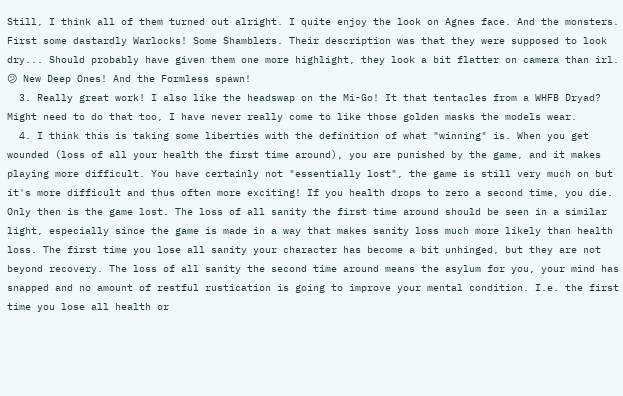Still, I think all of them turned out alright. I quite enjoy the look on Agnes face. And the monsters. First some dastardly Warlocks! Some Shamblers. Their description was that they were supposed to look dry... Should probably have given them one more highlight, they look a bit flatter on camera than irl. 😕 New Deep Ones! And the Formless spawn!
  3. Really great work! I also like the headswap on the Mi-Go! It that tentacles from a WHFB Dryad? Might need to do that too, I have never really come to like those golden masks the models wear.
  4. I think this is taking some liberties with the definition of what "winning" is. When you get wounded (loss of all your health the first time around), you are punished by the game, and it makes playing more difficult. You have certainly not "essentially lost", the game is still very much on but it's more difficult and thus often more exciting! If you health drops to zero a second time, you die. Only then is the game lost. The loss of all sanity the first time around should be seen in a similar light, especially since the game is made in a way that makes sanity loss much more likely than health loss. The first time you lose all sanity your character has become a bit unhinged, but they are not beyond recovery. The loss of all sanity the second time around means the asylum for you, your mind has snapped and no amount of restful rustication is going to improve your mental condition. I.e. the first time you lose all health or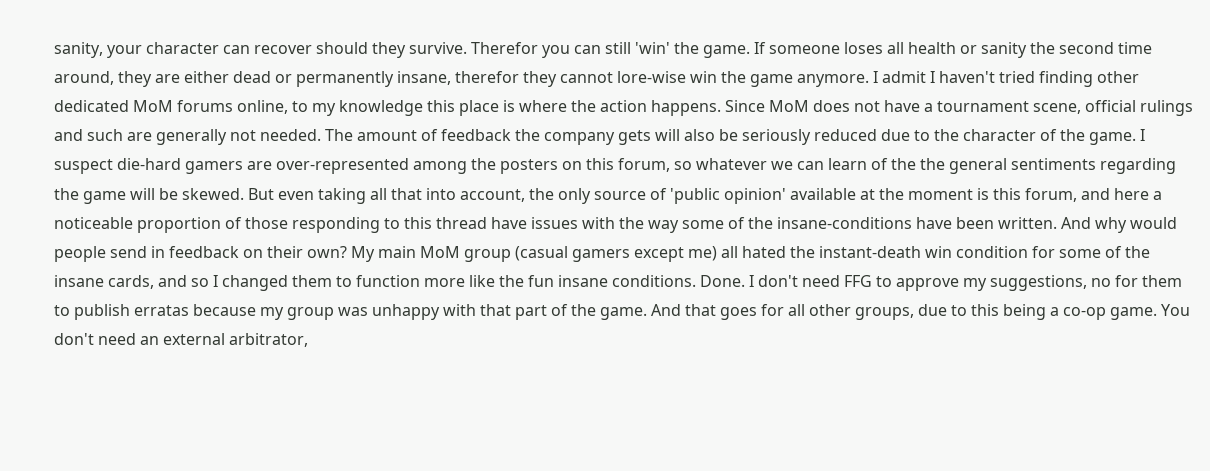sanity, your character can recover should they survive. Therefor you can still 'win' the game. If someone loses all health or sanity the second time around, they are either dead or permanently insane, therefor they cannot lore-wise win the game anymore. I admit I haven't tried finding other dedicated MoM forums online, to my knowledge this place is where the action happens. Since MoM does not have a tournament scene, official rulings and such are generally not needed. The amount of feedback the company gets will also be seriously reduced due to the character of the game. I suspect die-hard gamers are over-represented among the posters on this forum, so whatever we can learn of the the general sentiments regarding the game will be skewed. But even taking all that into account, the only source of 'public opinion' available at the moment is this forum, and here a noticeable proportion of those responding to this thread have issues with the way some of the insane-conditions have been written. And why would people send in feedback on their own? My main MoM group (casual gamers except me) all hated the instant-death win condition for some of the insane cards, and so I changed them to function more like the fun insane conditions. Done. I don't need FFG to approve my suggestions, no for them to publish erratas because my group was unhappy with that part of the game. And that goes for all other groups, due to this being a co-op game. You don't need an external arbitrator,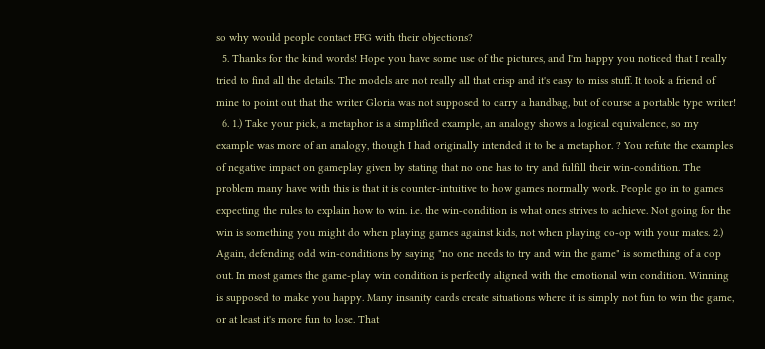so why would people contact FFG with their objections?
  5. Thanks for the kind words! Hope you have some use of the pictures, and I'm happy you noticed that I really tried to find all the details. The models are not really all that crisp and it's easy to miss stuff. It took a friend of mine to point out that the writer Gloria was not supposed to carry a handbag, but of course a portable type writer!
  6. 1.) Take your pick, a metaphor is a simplified example, an analogy shows a logical equivalence, so my example was more of an analogy, though I had originally intended it to be a metaphor. ? You refute the examples of negative impact on gameplay given by stating that no one has to try and fulfill their win-condition. The problem many have with this is that it is counter-intuitive to how games normally work. People go in to games expecting the rules to explain how to win. i.e. the win-condition is what ones strives to achieve. Not going for the win is something you might do when playing games against kids, not when playing co-op with your mates. 2.) Again, defending odd win-conditions by saying "no one needs to try and win the game" is something of a cop out. In most games the game-play win condition is perfectly aligned with the emotional win condition. Winning is supposed to make you happy. Many insanity cards create situations where it is simply not fun to win the game, or at least it's more fun to lose. That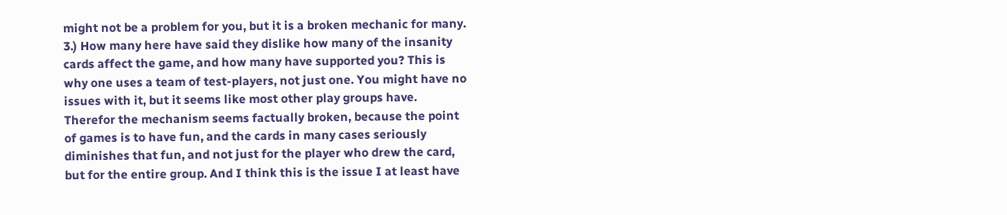might not be a problem for you, but it is a broken mechanic for many. 3.) How many here have said they dislike how many of the insanity cards affect the game, and how many have supported you? This is why one uses a team of test-players, not just one. You might have no issues with it, but it seems like most other play groups have. Therefor the mechanism seems factually broken, because the point of games is to have fun, and the cards in many cases seriously diminishes that fun, and not just for the player who drew the card, but for the entire group. And I think this is the issue I at least have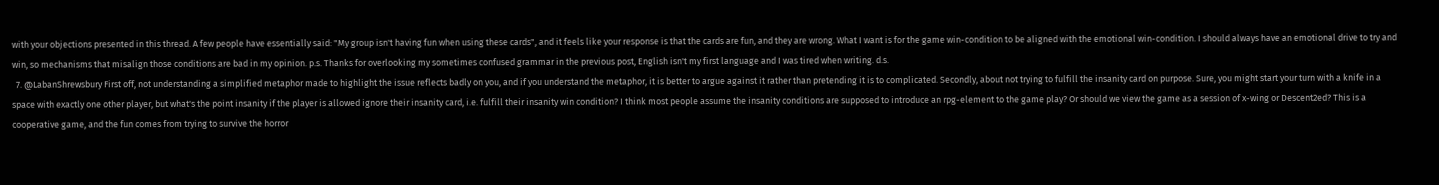with your objections presented in this thread. A few people have essentially said: "My group isn't having fun when using these cards", and it feels like your response is that the cards are fun, and they are wrong. What I want is for the game win-condition to be aligned with the emotional win-condition. I should always have an emotional drive to try and win, so mechanisms that misalign those conditions are bad in my opinion. p.s. Thanks for overlooking my sometimes confused grammar in the previous post, English isn't my first language and I was tired when writing. d.s.
  7. @LabanShrewsbury First off, not understanding a simplified metaphor made to highlight the issue reflects badly on you, and if you understand the metaphor, it is better to argue against it rather than pretending it is to complicated. Secondly, about not trying to fulfill the insanity card on purpose. Sure, you might start your turn with a knife in a space with exactly one other player, but what's the point insanity if the player is allowed ignore their insanity card, i.e. fulfill their insanity win condition? I think most people assume the insanity conditions are supposed to introduce an rpg-element to the game play? Or should we view the game as a session of x-wing or Descent2ed? This is a cooperative game, and the fun comes from trying to survive the horror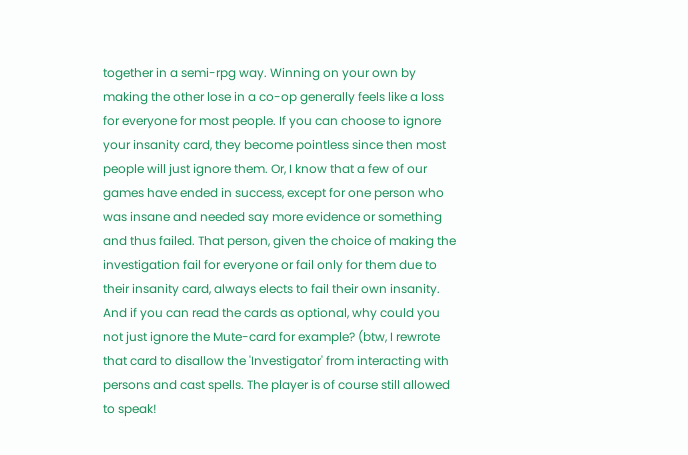together in a semi-rpg way. Winning on your own by making the other lose in a co-op generally feels like a loss for everyone for most people. If you can choose to ignore your insanity card, they become pointless since then most people will just ignore them. Or, I know that a few of our games have ended in success, except for one person who was insane and needed say more evidence or something and thus failed. That person, given the choice of making the investigation fail for everyone or fail only for them due to their insanity card, always elects to fail their own insanity. And if you can read the cards as optional, why could you not just ignore the Mute-card for example? (btw, I rewrote that card to disallow the 'Investigator' from interacting with persons and cast spells. The player is of course still allowed to speak!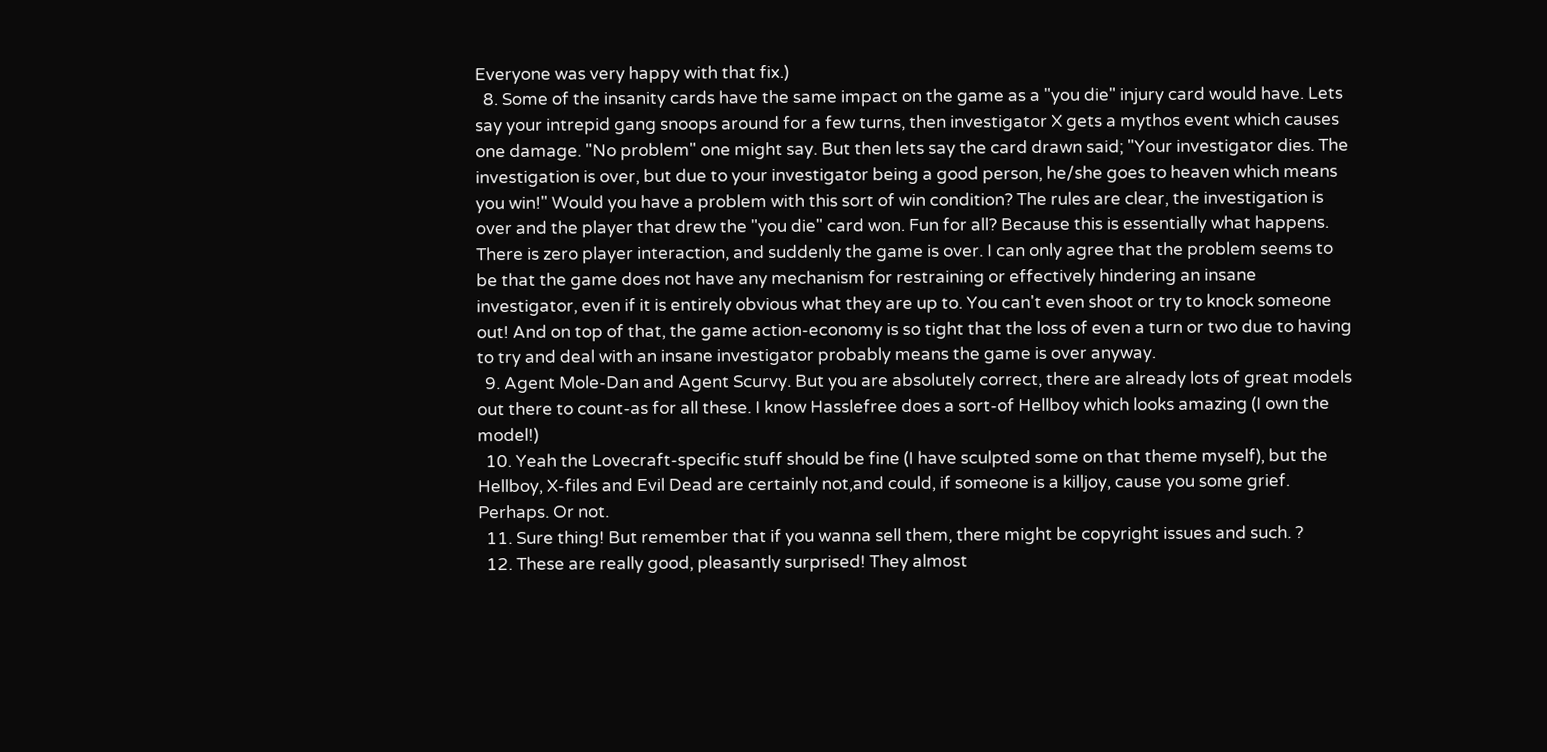Everyone was very happy with that fix.)
  8. Some of the insanity cards have the same impact on the game as a "you die" injury card would have. Lets say your intrepid gang snoops around for a few turns, then investigator X gets a mythos event which causes one damage. "No problem" one might say. But then lets say the card drawn said; "Your investigator dies. The investigation is over, but due to your investigator being a good person, he/she goes to heaven which means you win!" Would you have a problem with this sort of win condition? The rules are clear, the investigation is over and the player that drew the "you die" card won. Fun for all? Because this is essentially what happens. There is zero player interaction, and suddenly the game is over. I can only agree that the problem seems to be that the game does not have any mechanism for restraining or effectively hindering an insane investigator, even if it is entirely obvious what they are up to. You can't even shoot or try to knock someone out! And on top of that, the game action-economy is so tight that the loss of even a turn or two due to having to try and deal with an insane investigator probably means the game is over anyway.
  9. Agent Mole-Dan and Agent Scurvy. But you are absolutely correct, there are already lots of great models out there to count-as for all these. I know Hasslefree does a sort-of Hellboy which looks amazing (I own the model!)
  10. Yeah the Lovecraft-specific stuff should be fine (I have sculpted some on that theme myself), but the Hellboy, X-files and Evil Dead are certainly not,and could, if someone is a killjoy, cause you some grief. Perhaps. Or not.
  11. Sure thing! But remember that if you wanna sell them, there might be copyright issues and such. ?
  12. These are really good, pleasantly surprised! They almost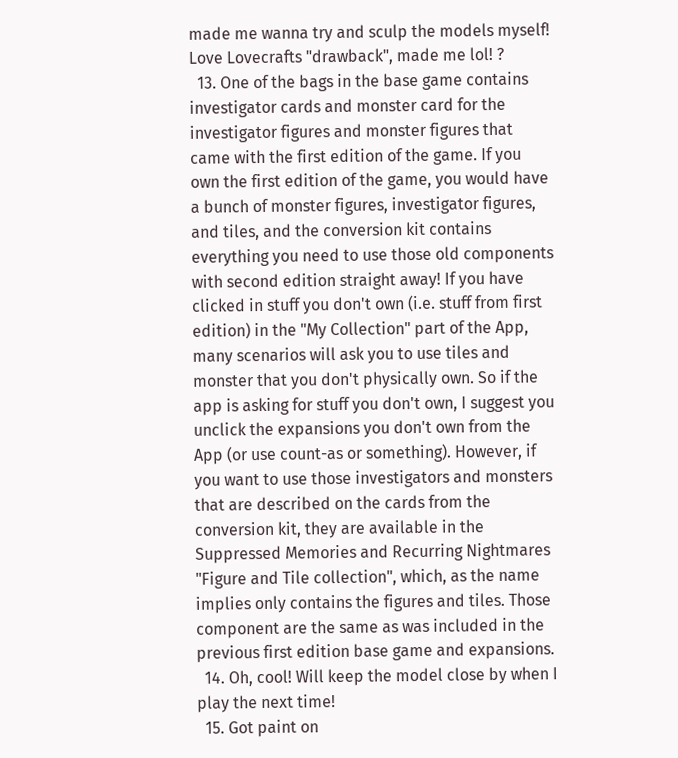made me wanna try and sculp the models myself! Love Lovecrafts "drawback", made me lol! ?
  13. One of the bags in the base game contains investigator cards and monster card for the investigator figures and monster figures that came with the first edition of the game. If you own the first edition of the game, you would have a bunch of monster figures, investigator figures, and tiles, and the conversion kit contains everything you need to use those old components with second edition straight away! If you have clicked in stuff you don't own (i.e. stuff from first edition) in the "My Collection" part of the App, many scenarios will ask you to use tiles and monster that you don't physically own. So if the app is asking for stuff you don't own, I suggest you unclick the expansions you don't own from the App (or use count-as or something). However, if you want to use those investigators and monsters that are described on the cards from the conversion kit, they are available in the Suppressed Memories and Recurring Nightmares "Figure and Tile collection", which, as the name implies only contains the figures and tiles. Those component are the same as was included in the previous first edition base game and expansions.
  14. Oh, cool! Will keep the model close by when I play the next time!
  15. Got paint on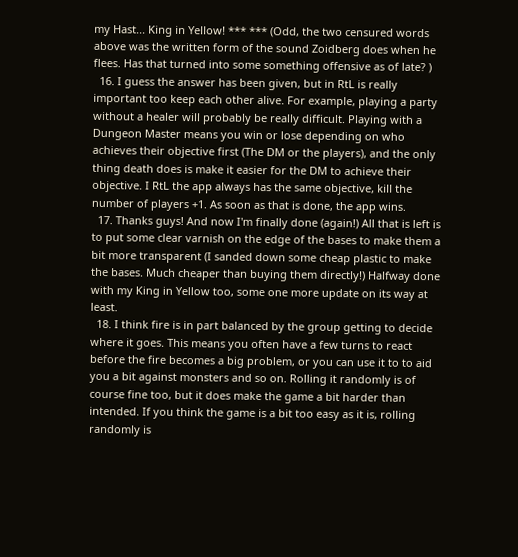my Hast... King in Yellow! *** *** (Odd, the two censured words above was the written form of the sound Zoidberg does when he flees. Has that turned into some something offensive as of late? )
  16. I guess the answer has been given, but in RtL is really important too keep each other alive. For example, playing a party without a healer will probably be really difficult. Playing with a Dungeon Master means you win or lose depending on who achieves their objective first (The DM or the players), and the only thing death does is make it easier for the DM to achieve their objective. I RtL the app always has the same objective, kill the number of players +1. As soon as that is done, the app wins.
  17. Thanks guys! And now I'm finally done (again!) All that is left is to put some clear varnish on the edge of the bases to make them a bit more transparent (I sanded down some cheap plastic to make the bases. Much cheaper than buying them directly!) Halfway done with my King in Yellow too, some one more update on its way at least.
  18. I think fire is in part balanced by the group getting to decide where it goes. This means you often have a few turns to react before the fire becomes a big problem, or you can use it to to aid you a bit against monsters and so on. Rolling it randomly is of course fine too, but it does make the game a bit harder than intended. If you think the game is a bit too easy as it is, rolling randomly is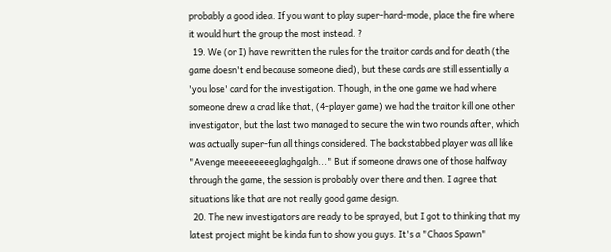probably a good idea. If you want to play super-hard-mode, place the fire where it would hurt the group the most instead. ?
  19. We (or I) have rewritten the rules for the traitor cards and for death (the game doesn't end because someone died), but these cards are still essentially a 'you lose' card for the investigation. Though, in the one game we had where someone drew a crad like that, (4-player game) we had the traitor kill one other investigator, but the last two managed to secure the win two rounds after, which was actually super-fun all things considered. The backstabbed player was all like "Avenge meeeeeeeeglaghgalgh..." But if someone draws one of those halfway through the game, the session is probably over there and then. I agree that situations like that are not really good game design.
  20. The new investigators are ready to be sprayed, but I got to thinking that my latest project might be kinda fun to show you guys. It's a "Chaos Spawn"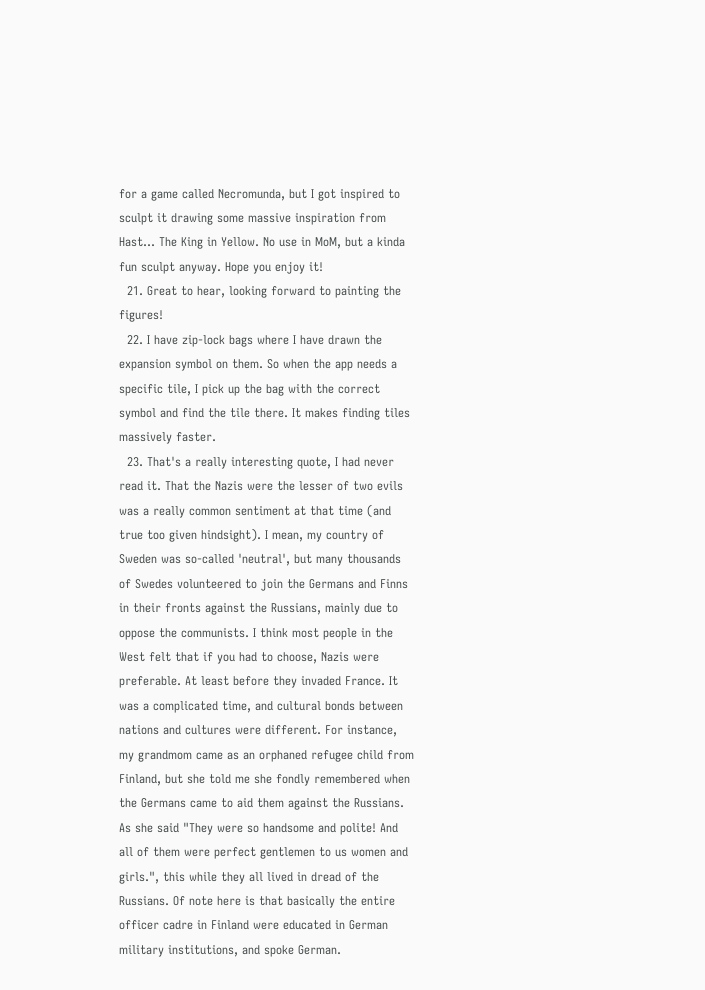for a game called Necromunda, but I got inspired to sculpt it drawing some massive inspiration from Hast... The King in Yellow. No use in MoM, but a kinda fun sculpt anyway. Hope you enjoy it!
  21. Great to hear, looking forward to painting the figures!
  22. I have zip-lock bags where I have drawn the expansion symbol on them. So when the app needs a specific tile, I pick up the bag with the correct symbol and find the tile there. It makes finding tiles massively faster.
  23. That's a really interesting quote, I had never read it. That the Nazis were the lesser of two evils was a really common sentiment at that time (and true too given hindsight). I mean, my country of Sweden was so-called 'neutral', but many thousands of Swedes volunteered to join the Germans and Finns in their fronts against the Russians, mainly due to oppose the communists. I think most people in the West felt that if you had to choose, Nazis were preferable. At least before they invaded France. It was a complicated time, and cultural bonds between nations and cultures were different. For instance, my grandmom came as an orphaned refugee child from Finland, but she told me she fondly remembered when the Germans came to aid them against the Russians. As she said "They were so handsome and polite! And all of them were perfect gentlemen to us women and girls.", this while they all lived in dread of the Russians. Of note here is that basically the entire officer cadre in Finland were educated in German military institutions, and spoke German.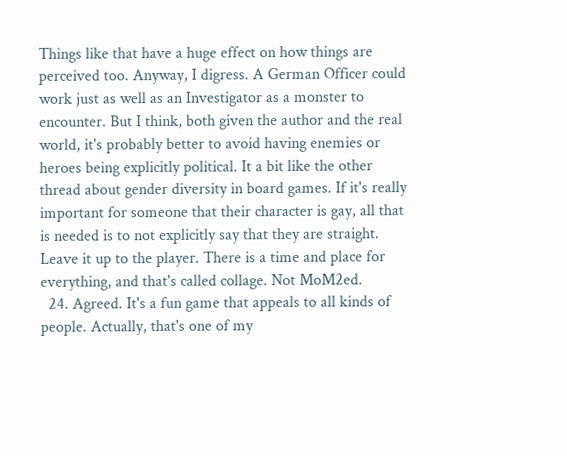Things like that have a huge effect on how things are perceived too. Anyway, I digress. A German Officer could work just as well as an Investigator as a monster to encounter. But I think, both given the author and the real world, it's probably better to avoid having enemies or heroes being explicitly political. It a bit like the other thread about gender diversity in board games. If it's really important for someone that their character is gay, all that is needed is to not explicitly say that they are straight. Leave it up to the player. There is a time and place for everything, and that's called collage. Not MoM2ed.
  24. Agreed. It's a fun game that appeals to all kinds of people. Actually, that's one of my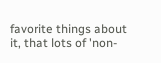favorite things about it, that lots of 'non-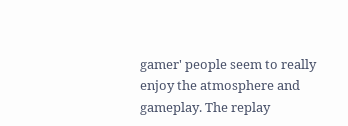gamer' people seem to really enjoy the atmosphere and gameplay. The replay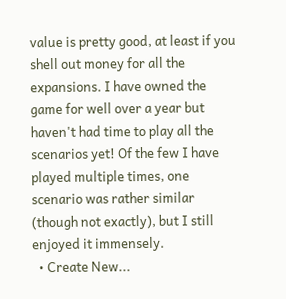value is pretty good, at least if you shell out money for all the expansions. I have owned the game for well over a year but haven't had time to play all the scenarios yet! Of the few I have played multiple times, one scenario was rather similar (though not exactly), but I still enjoyed it immensely.
  • Create New...